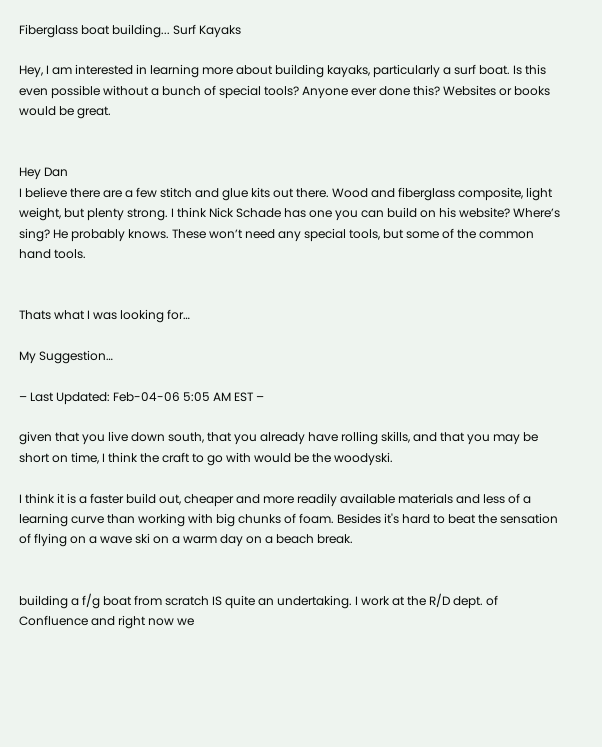Fiberglass boat building... Surf Kayaks

Hey, I am interested in learning more about building kayaks, particularly a surf boat. Is this even possible without a bunch of special tools? Anyone ever done this? Websites or books would be great.


Hey Dan
I believe there are a few stitch and glue kits out there. Wood and fiberglass composite, light weight, but plenty strong. I think Nick Schade has one you can build on his website? Where’s sing? He probably knows. These won’t need any special tools, but some of the common hand tools.


Thats what I was looking for…

My Suggestion…

– Last Updated: Feb-04-06 5:05 AM EST –

given that you live down south, that you already have rolling skills, and that you may be short on time, I think the craft to go with would be the woodyski.

I think it is a faster build out, cheaper and more readily available materials and less of a learning curve than working with big chunks of foam. Besides it's hard to beat the sensation of flying on a wave ski on a warm day on a beach break.


building a f/g boat from scratch IS quite an undertaking. I work at the R/D dept. of Confluence and right now we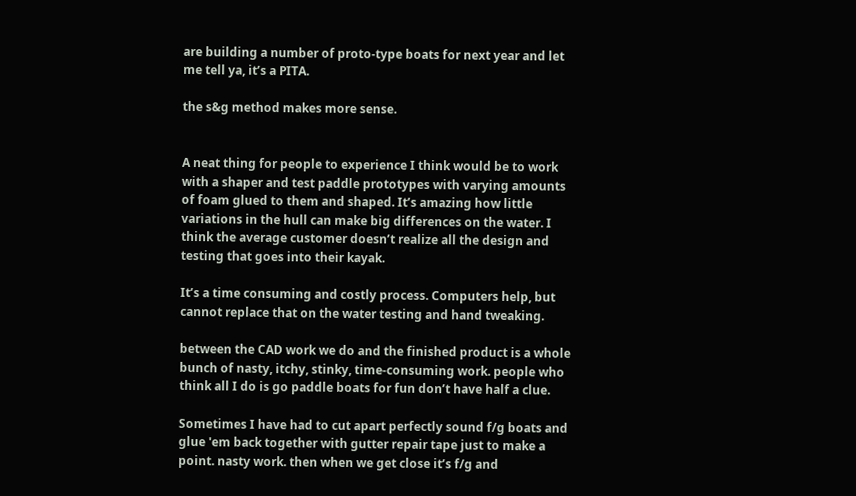are building a number of proto-type boats for next year and let me tell ya, it’s a PITA.

the s&g method makes more sense.


A neat thing for people to experience I think would be to work with a shaper and test paddle prototypes with varying amounts of foam glued to them and shaped. It’s amazing how little variations in the hull can make big differences on the water. I think the average customer doesn’t realize all the design and testing that goes into their kayak.

It’s a time consuming and costly process. Computers help, but cannot replace that on the water testing and hand tweaking.

between the CAD work we do and the finished product is a whole bunch of nasty, itchy, stinky, time-consuming work. people who think all I do is go paddle boats for fun don’t have half a clue.

Sometimes I have had to cut apart perfectly sound f/g boats and glue 'em back together with gutter repair tape just to make a point. nasty work. then when we get close it’s f/g and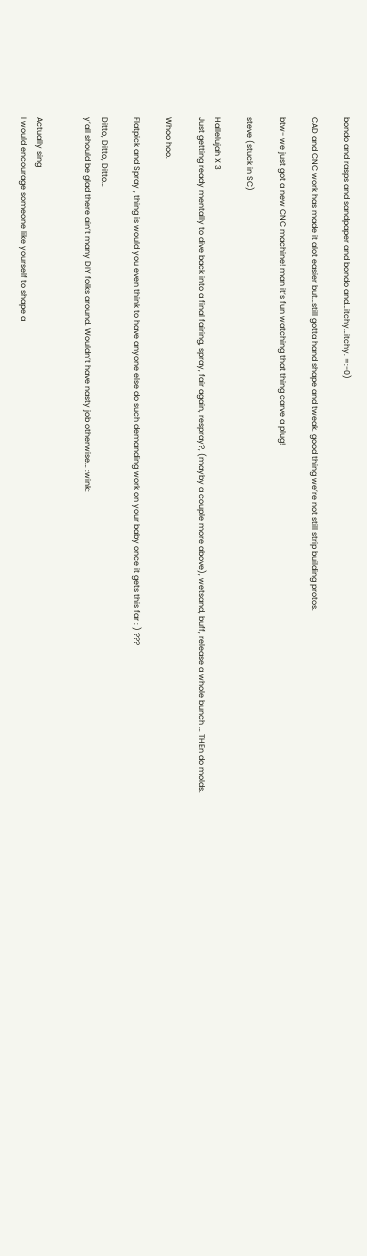bondo and rasps and sandpaper and bondo and…itchy…itchy. =:-0)

CAD and CNC work has made it alot easier but…still gotta hand shape and tweak. good thing we’re not still strip building protos.

btw- we just got a new CNC machine! man it’s fun watching that thing carve a plug!

steve (stuck in SC)

Hallelujah X 3
Just getting ready mentally to dive back into a final fairing, spray, fair again, respray?, (mayby a couple more above), wetsand, buff, release a whole bunch … THEn do molds.

Whoo hoo.

Flatpick and Spray , thing is would you even think to have anyone else do such demanding work on your baby once it gets this far : ) ???

Ditto, Ditto, Ditto…
y’all should be glad there ain’t many DIY folks around. Wouldn’t have nasty job otherwise… :wink:


Actually sing
I would encourage someone like yourself to shape a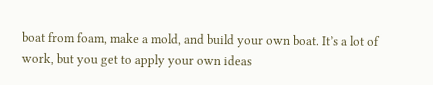boat from foam, make a mold, and build your own boat. It’s a lot of work, but you get to apply your own ideas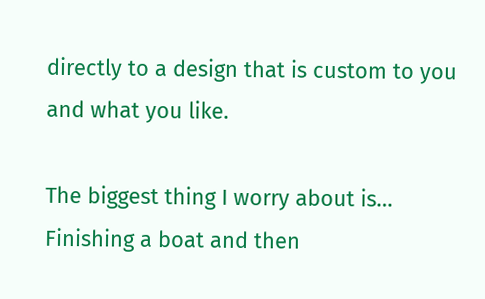directly to a design that is custom to you and what you like.

The biggest thing I worry about is…
Finishing a boat and then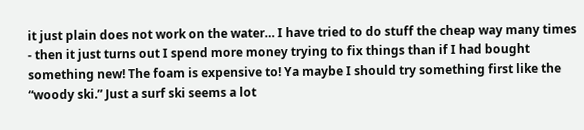it just plain does not work on the water… I have tried to do stuff the cheap way many times - then it just turns out I spend more money trying to fix things than if I had bought something new! The foam is expensive to! Ya maybe I should try something first like the “woody ski.” Just a surf ski seems a lot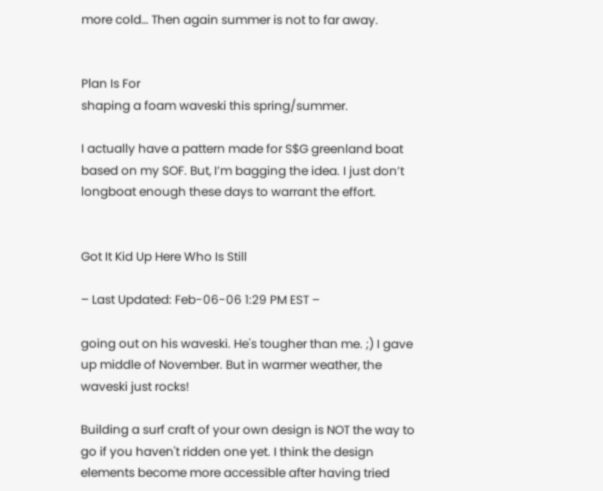more cold… Then again summer is not to far away.


Plan Is For
shaping a foam waveski this spring/summer.

I actually have a pattern made for S$G greenland boat based on my SOF. But, I’m bagging the idea. I just don’t longboat enough these days to warrant the effort.


Got It Kid Up Here Who Is Still

– Last Updated: Feb-06-06 1:29 PM EST –

going out on his waveski. He's tougher than me. ;) I gave up middle of November. But in warmer weather, the waveski just rocks!

Building a surf craft of your own design is NOT the way to go if you haven't ridden one yet. I think the design elements become more accessible after having tried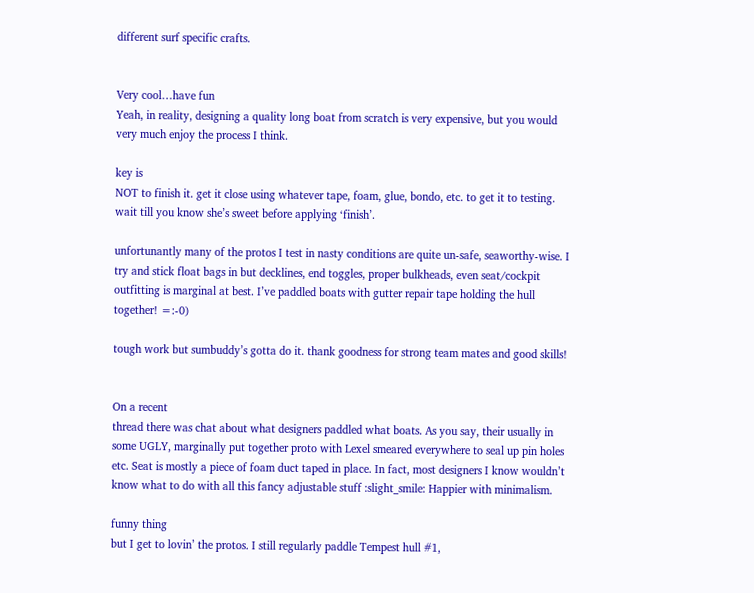different surf specific crafts.


Very cool…have fun
Yeah, in reality, designing a quality long boat from scratch is very expensive, but you would very much enjoy the process I think.

key is
NOT to finish it. get it close using whatever tape, foam, glue, bondo, etc. to get it to testing. wait till you know she’s sweet before applying ‘finish’.

unfortunantly many of the protos I test in nasty conditions are quite un-safe, seaworthy-wise. I try and stick float bags in but decklines, end toggles, proper bulkheads, even seat/cockpit outfitting is marginal at best. I’ve paddled boats with gutter repair tape holding the hull together! =:-0)

tough work but sumbuddy’s gotta do it. thank goodness for strong team mates and good skills!


On a recent
thread there was chat about what designers paddled what boats. As you say, their usually in some UGLY, marginally put together proto with Lexel smeared everywhere to seal up pin holes etc. Seat is mostly a piece of foam duct taped in place. In fact, most designers I know wouldn’t know what to do with all this fancy adjustable stuff :slight_smile: Happier with minimalism.

funny thing
but I get to lovin’ the protos. I still regularly paddle Tempest hull #1,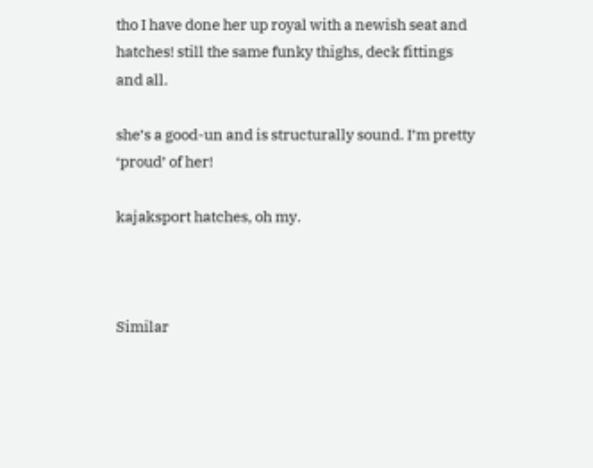tho I have done her up royal with a newish seat and hatches! still the same funky thighs, deck fittings and all.

she’s a good-un and is structurally sound. I’m pretty ‘proud’ of her!

kajaksport hatches, oh my.



Similar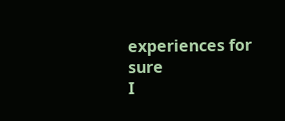experiences for sure
I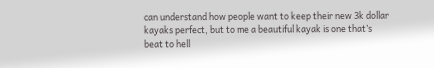can understand how people want to keep their new 3k dollar kayaks perfect, but to me a beautiful kayak is one that’s beat to hell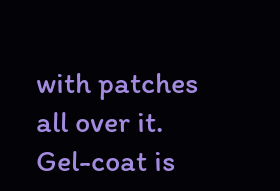with patches all over it. Gel-coat is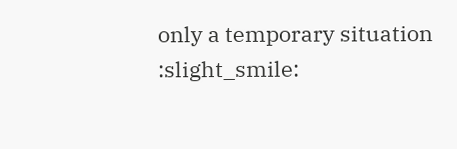only a temporary situation :slight_smile: